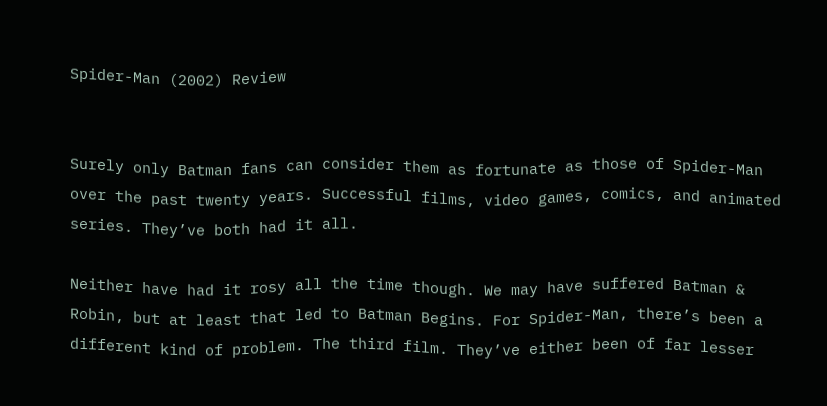Spider-Man (2002) Review


Surely only Batman fans can consider them as fortunate as those of Spider-Man over the past twenty years. Successful films, video games, comics, and animated series. They’ve both had it all.

Neither have had it rosy all the time though. We may have suffered Batman & Robin, but at least that led to Batman Begins. For Spider-Man, there’s been a different kind of problem. The third film. They’ve either been of far lesser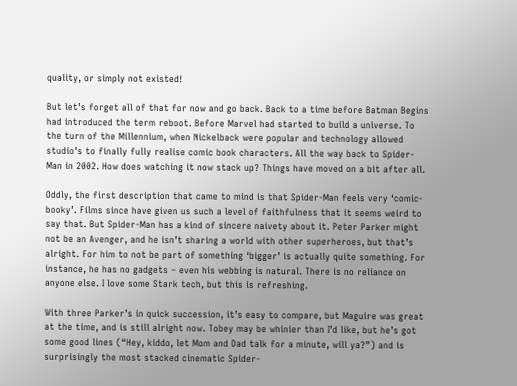quality, or simply not existed!

But let’s forget all of that for now and go back. Back to a time before Batman Begins had introduced the term reboot. Before Marvel had started to build a universe. To the turn of the Millennium, when Nickelback were popular and technology allowed studio’s to finally fully realise comic book characters. All the way back to Spider-Man in 2002. How does watching it now stack up? Things have moved on a bit after all.

Oddly, the first description that came to mind is that Spider-Man feels very ‘comic-booky’. Films since have given us such a level of faithfulness that it seems weird to say that. But Spider-Man has a kind of sincere naivety about it. Peter Parker might not be an Avenger, and he isn’t sharing a world with other superheroes, but that’s alright. For him to not be part of something ‘bigger’ is actually quite something. For instance, he has no gadgets – even his webbing is natural. There is no reliance on anyone else. I love some Stark tech, but this is refreshing.

With three Parker’s in quick succession, it’s easy to compare, but Maguire was great at the time, and is still alright now. Tobey may be whinier than I’d like, but he’s got some good lines (“Hey, kiddo, let Mom and Dad talk for a minute, will ya?”) and is surprisingly the most stacked cinematic Spider-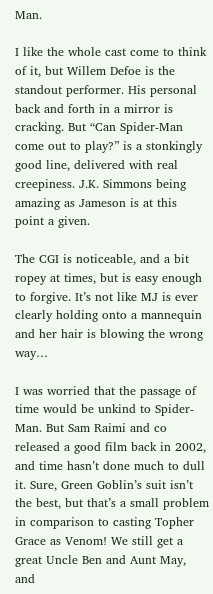Man.

I like the whole cast come to think of it, but Willem Defoe is the standout performer. His personal back and forth in a mirror is cracking. But “Can Spider-Man come out to play?” is a stonkingly good line, delivered with real creepiness. J.K. Simmons being amazing as Jameson is at this point a given.

The CGI is noticeable, and a bit ropey at times, but is easy enough to forgive. It’s not like MJ is ever clearly holding onto a mannequin and her hair is blowing the wrong way…

I was worried that the passage of time would be unkind to Spider-Man. But Sam Raimi and co released a good film back in 2002, and time hasn’t done much to dull it. Sure, Green Goblin’s suit isn’t the best, but that’s a small problem in comparison to casting Topher Grace as Venom! We still get a great Uncle Ben and Aunt May, and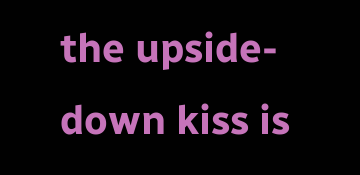the upside-down kiss is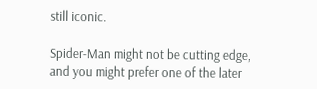still iconic.

Spider-Man might not be cutting edge, and you might prefer one of the later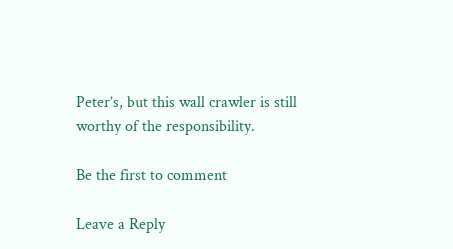Peter’s, but this wall crawler is still worthy of the responsibility.

Be the first to comment

Leave a Reply